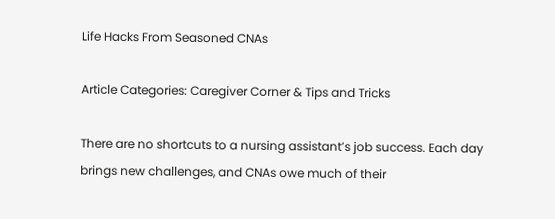Life Hacks From Seasoned CNAs

Article Categories: Caregiver Corner & Tips and Tricks

There are no shortcuts to a nursing assistant’s job success. Each day brings new challenges, and CNAs owe much of their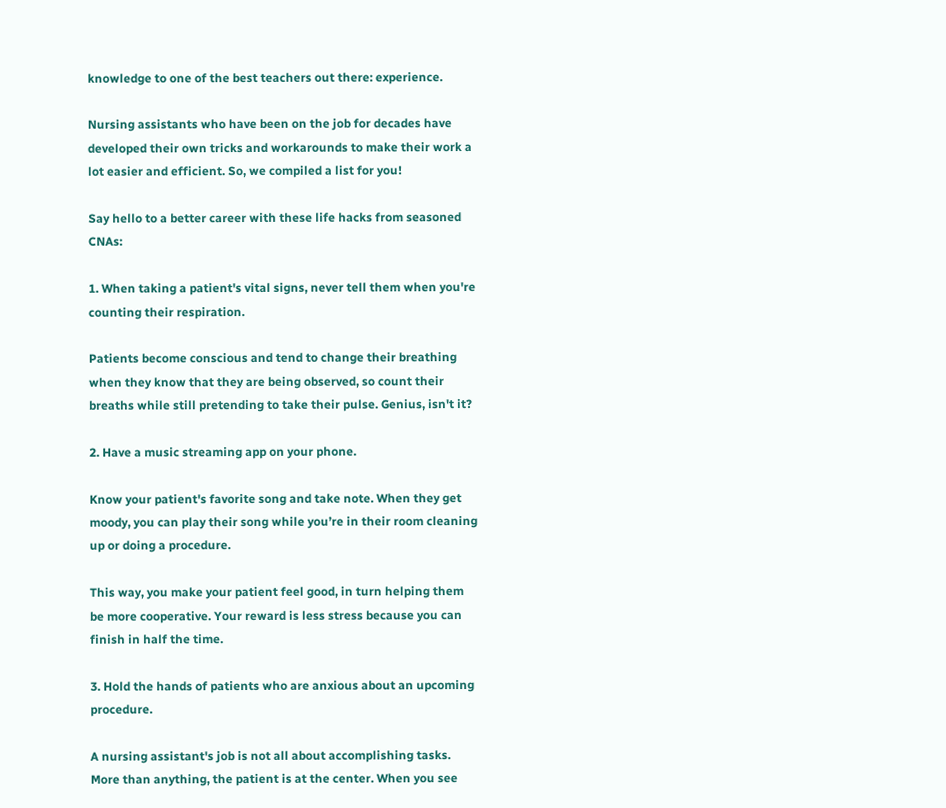knowledge to one of the best teachers out there: experience.

Nursing assistants who have been on the job for decades have developed their own tricks and workarounds to make their work a lot easier and efficient. So, we compiled a list for you!

Say hello to a better career with these life hacks from seasoned CNAs:

1. When taking a patient's vital signs, never tell them when you're counting their respiration.

Patients become conscious and tend to change their breathing when they know that they are being observed, so count their breaths while still pretending to take their pulse. Genius, isn't it?

2. Have a music streaming app on your phone.

Know your patient's favorite song and take note. When they get moody, you can play their song while you’re in their room cleaning up or doing a procedure.

This way, you make your patient feel good, in turn helping them be more cooperative. Your reward is less stress because you can finish in half the time.

3. Hold the hands of patients who are anxious about an upcoming procedure.

A nursing assistant's job is not all about accomplishing tasks. More than anything, the patient is at the center. When you see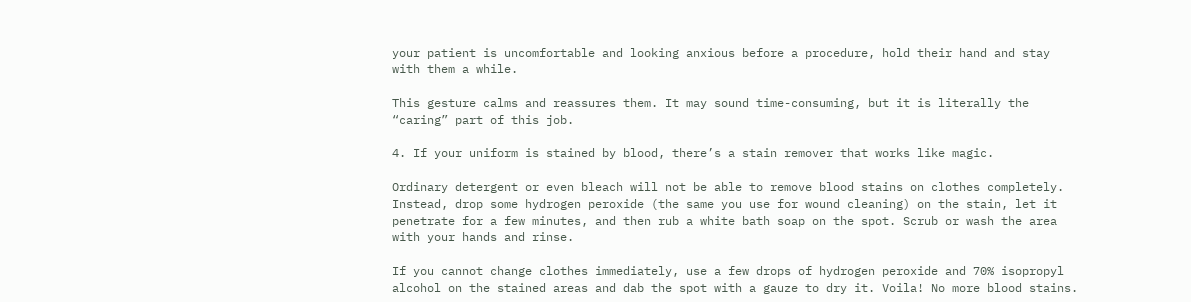your patient is uncomfortable and looking anxious before a procedure, hold their hand and stay with them a while.

This gesture calms and reassures them. It may sound time-consuming, but it is literally the “caring” part of this job.

4. If your uniform is stained by blood, there’s a stain remover that works like magic.

Ordinary detergent or even bleach will not be able to remove blood stains on clothes completely. Instead, drop some hydrogen peroxide (the same you use for wound cleaning) on the stain, let it penetrate for a few minutes, and then rub a white bath soap on the spot. Scrub or wash the area with your hands and rinse.

If you cannot change clothes immediately, use a few drops of hydrogen peroxide and 70% isopropyl alcohol on the stained areas and dab the spot with a gauze to dry it. Voila! No more blood stains.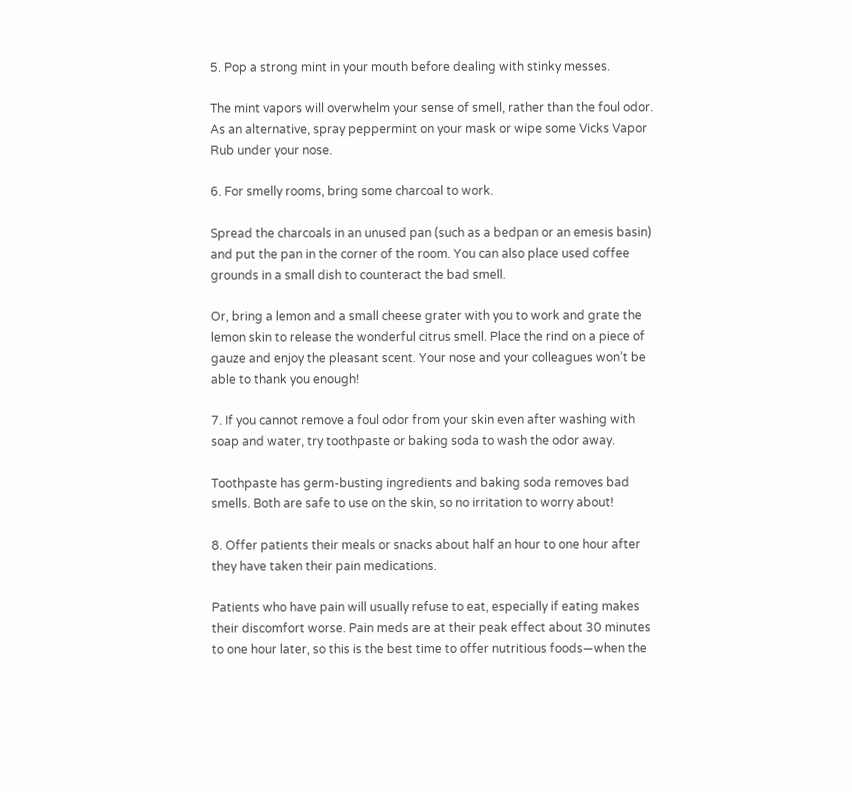5. Pop a strong mint in your mouth before dealing with stinky messes.

The mint vapors will overwhelm your sense of smell, rather than the foul odor. As an alternative, spray peppermint on your mask or wipe some Vicks Vapor Rub under your nose.

6. For smelly rooms, bring some charcoal to work.

Spread the charcoals in an unused pan (such as a bedpan or an emesis basin) and put the pan in the corner of the room. You can also place used coffee grounds in a small dish to counteract the bad smell.

Or, bring a lemon and a small cheese grater with you to work and grate the lemon skin to release the wonderful citrus smell. Place the rind on a piece of gauze and enjoy the pleasant scent. Your nose and your colleagues won’t be able to thank you enough!

7. If you cannot remove a foul odor from your skin even after washing with soap and water, try toothpaste or baking soda to wash the odor away.

Toothpaste has germ-busting ingredients and baking soda removes bad smells. Both are safe to use on the skin, so no irritation to worry about!

8. Offer patients their meals or snacks about half an hour to one hour after they have taken their pain medications.

Patients who have pain will usually refuse to eat, especially if eating makes their discomfort worse. Pain meds are at their peak effect about 30 minutes to one hour later, so this is the best time to offer nutritious foods—when the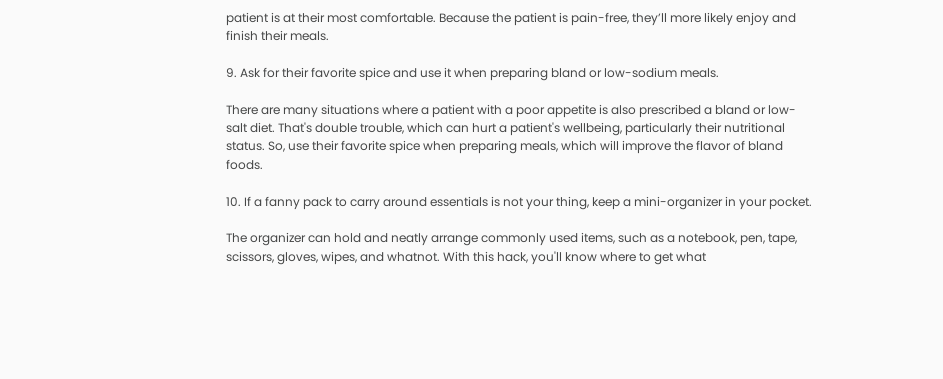patient is at their most comfortable. Because the patient is pain-free, they’ll more likely enjoy and finish their meals.

9. Ask for their favorite spice and use it when preparing bland or low-sodium meals.

There are many situations where a patient with a poor appetite is also prescribed a bland or low-salt diet. That's double trouble, which can hurt a patient's wellbeing, particularly their nutritional status. So, use their favorite spice when preparing meals, which will improve the flavor of bland foods.

10. If a fanny pack to carry around essentials is not your thing, keep a mini-organizer in your pocket.

The organizer can hold and neatly arrange commonly used items, such as a notebook, pen, tape, scissors, gloves, wipes, and whatnot. With this hack, you'll know where to get what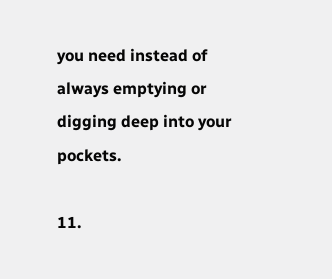you need instead of always emptying or digging deep into your pockets.

11.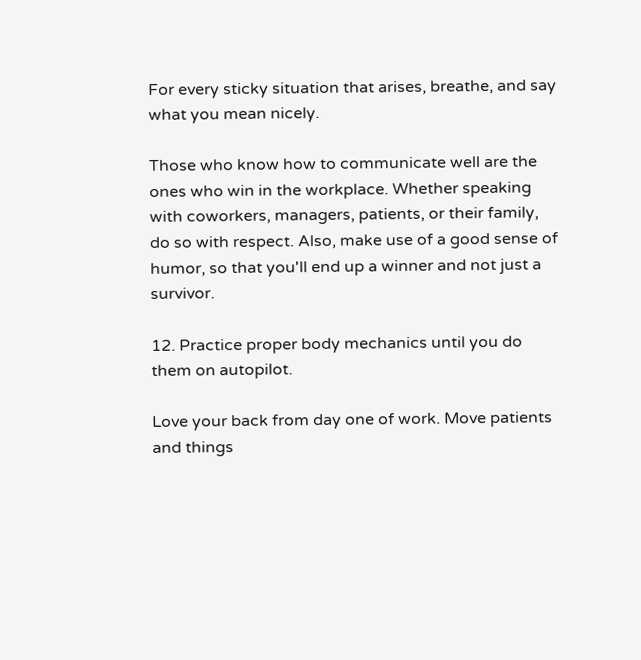For every sticky situation that arises, breathe, and say what you mean nicely.

Those who know how to communicate well are the ones who win in the workplace. Whether speaking with coworkers, managers, patients, or their family, do so with respect. Also, make use of a good sense of humor, so that you'll end up a winner and not just a survivor.

12. Practice proper body mechanics until you do them on autopilot.

Love your back from day one of work. Move patients and things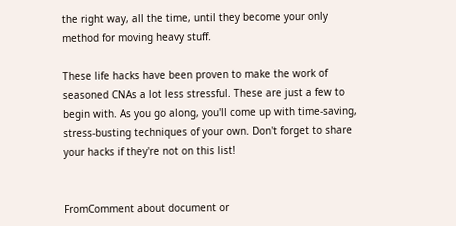the right way, all the time, until they become your only method for moving heavy stuff.

These life hacks have been proven to make the work of seasoned CNAs a lot less stressful. These are just a few to begin with. As you go along, you'll come up with time-saving, stress-busting techniques of your own. Don't forget to share your hacks if they're not on this list!


FromComment about document or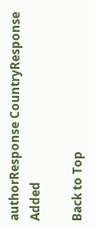authorResponse CountryResponse Added

Back to Top